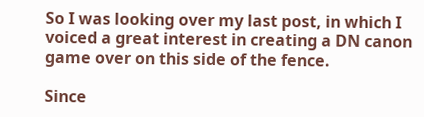So I was looking over my last post, in which I voiced a great interest in creating a DN canon game over on this side of the fence.

Since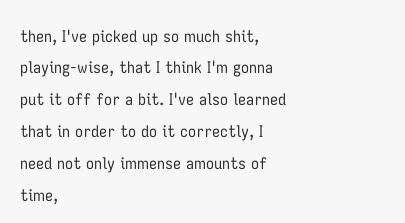then, I've picked up so much shit, playing-wise, that I think I'm gonna put it off for a bit. I've also learned that in order to do it correctly, I need not only immense amounts of time,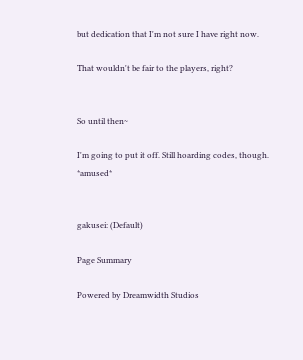but dedication that I'm not sure I have right now.

That wouldn't be fair to the players, right?


So until then~

I'm going to put it off. Still hoarding codes, though. *amused*


gakusei: (Default)

Page Summary

Powered by Dreamwidth Studios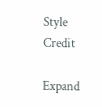Style Credit

Expand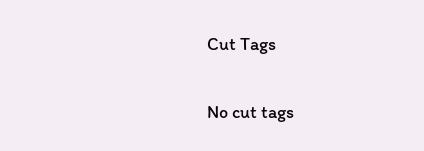Cut Tags

No cut tags